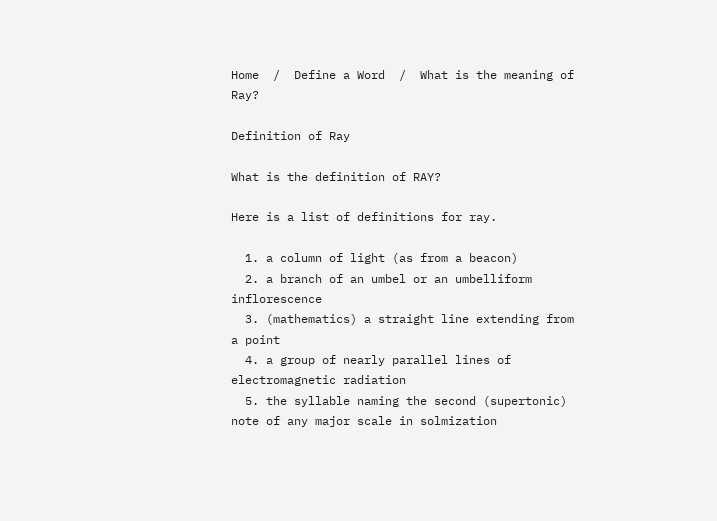Home  /  Define a Word  /  What is the meaning of Ray?

Definition of Ray

What is the definition of RAY?

Here is a list of definitions for ray.

  1. a column of light (as from a beacon)
  2. a branch of an umbel or an umbelliform inflorescence
  3. (mathematics) a straight line extending from a point
  4. a group of nearly parallel lines of electromagnetic radiation
  5. the syllable naming the second (supertonic) note of any major scale in solmization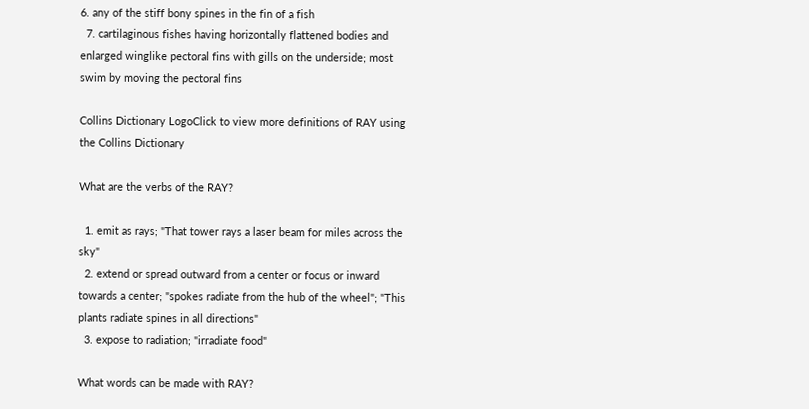6. any of the stiff bony spines in the fin of a fish
  7. cartilaginous fishes having horizontally flattened bodies and enlarged winglike pectoral fins with gills on the underside; most swim by moving the pectoral fins

Collins Dictionary LogoClick to view more definitions of RAY using the Collins Dictionary

What are the verbs of the RAY?

  1. emit as rays; "That tower rays a laser beam for miles across the sky"
  2. extend or spread outward from a center or focus or inward towards a center; "spokes radiate from the hub of the wheel"; "This plants radiate spines in all directions"
  3. expose to radiation; "irradiate food"

What words can be made with RAY?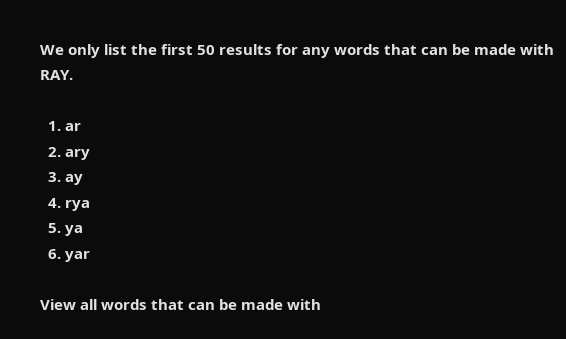We only list the first 50 results for any words that can be made with RAY.

  1. ar
  2. ary
  3. ay
  4. rya
  5. ya
  6. yar

View all words that can be made with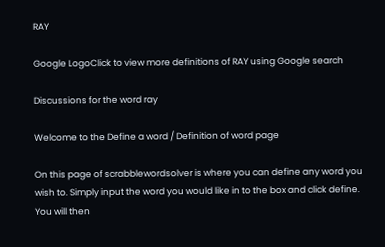RAY

Google LogoClick to view more definitions of RAY using Google search

Discussions for the word ray

Welcome to the Define a word / Definition of word page

On this page of scrabblewordsolver is where you can define any word you wish to. Simply input the word you would like in to the box and click define. You will then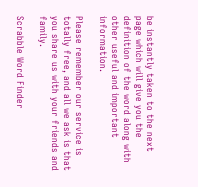be instantly taken to the next page which will give you the definition of the word along with other useful and important information.

Please remember our service is totally free, and all we ask is that you share us with your friends and family.

Scrabble Word Finder